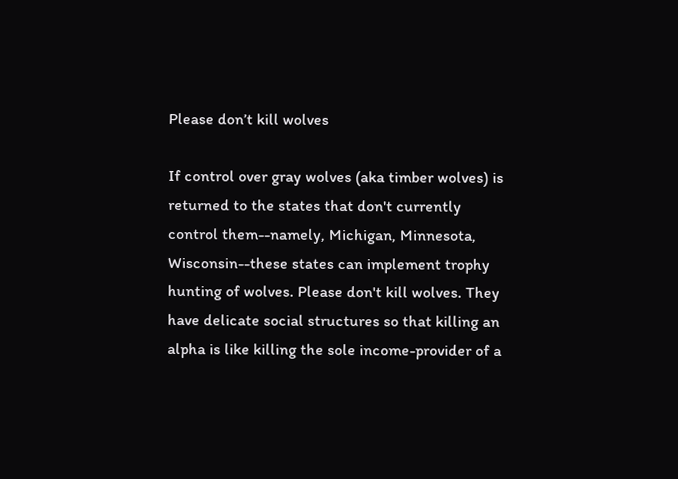Please don’t kill wolves

If control over gray wolves (aka timber wolves) is returned to the states that don't currently control them--namely, Michigan, Minnesota, Wisconsin--these states can implement trophy hunting of wolves. Please don't kill wolves. They have delicate social structures so that killing an alpha is like killing the sole income-provider of a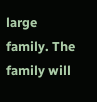large family. The family will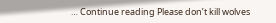… Continue reading Please don’t kill wolves